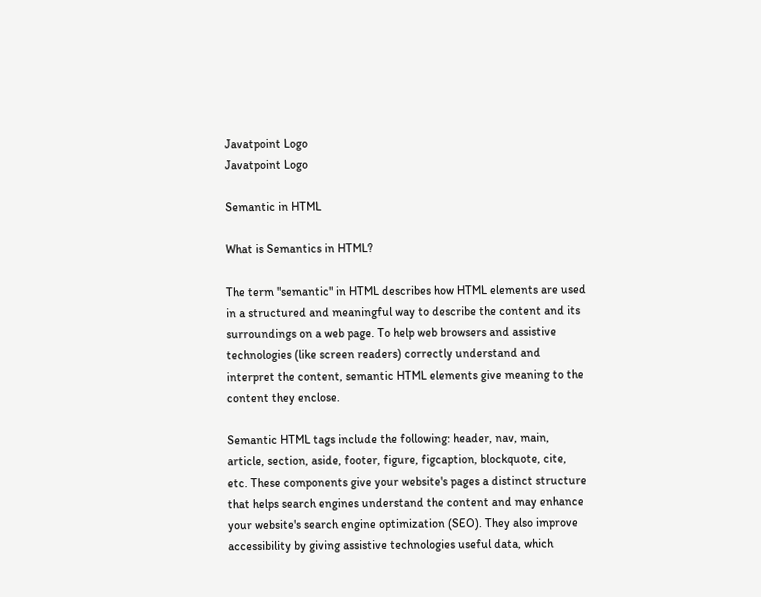Javatpoint Logo
Javatpoint Logo

Semantic in HTML

What is Semantics in HTML?

The term "semantic" in HTML describes how HTML elements are used in a structured and meaningful way to describe the content and its surroundings on a web page. To help web browsers and assistive technologies (like screen readers) correctly understand and interpret the content, semantic HTML elements give meaning to the content they enclose.

Semantic HTML tags include the following: header, nav, main, article, section, aside, footer, figure, figcaption, blockquote, cite, etc. These components give your website's pages a distinct structure that helps search engines understand the content and may enhance your website's search engine optimization (SEO). They also improve accessibility by giving assistive technologies useful data, which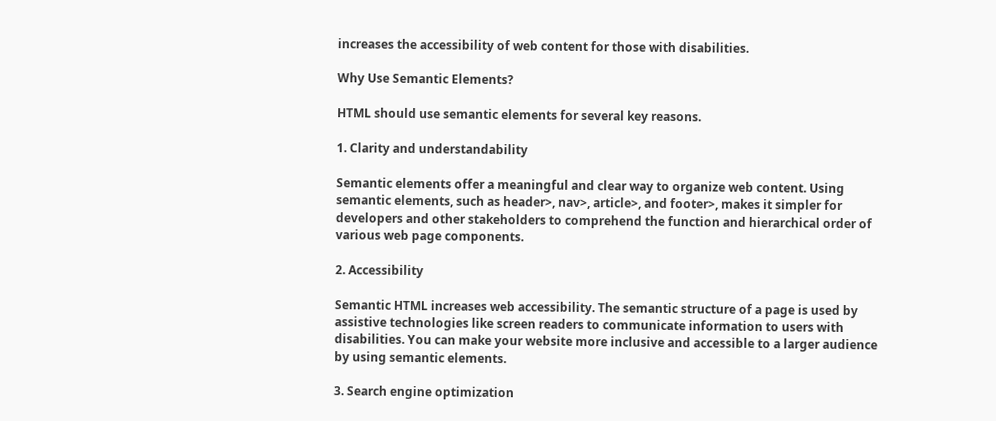increases the accessibility of web content for those with disabilities.

Why Use Semantic Elements?

HTML should use semantic elements for several key reasons.

1. Clarity and understandability

Semantic elements offer a meaningful and clear way to organize web content. Using semantic elements, such as header>, nav>, article>, and footer>, makes it simpler for developers and other stakeholders to comprehend the function and hierarchical order of various web page components.

2. Accessibility

Semantic HTML increases web accessibility. The semantic structure of a page is used by assistive technologies like screen readers to communicate information to users with disabilities. You can make your website more inclusive and accessible to a larger audience by using semantic elements.

3. Search engine optimization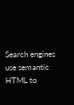Search engines use semantic HTML to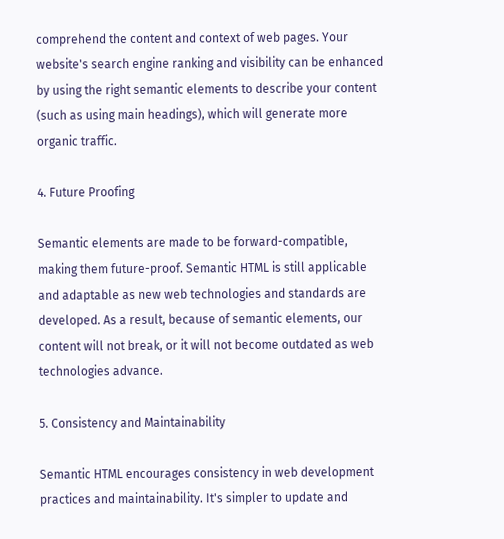comprehend the content and context of web pages. Your website's search engine ranking and visibility can be enhanced by using the right semantic elements to describe your content (such as using main headings), which will generate more organic traffic.

4. Future Proofing

Semantic elements are made to be forward-compatible, making them future-proof. Semantic HTML is still applicable and adaptable as new web technologies and standards are developed. As a result, because of semantic elements, our content will not break, or it will not become outdated as web technologies advance.

5. Consistency and Maintainability

Semantic HTML encourages consistency in web development practices and maintainability. It's simpler to update and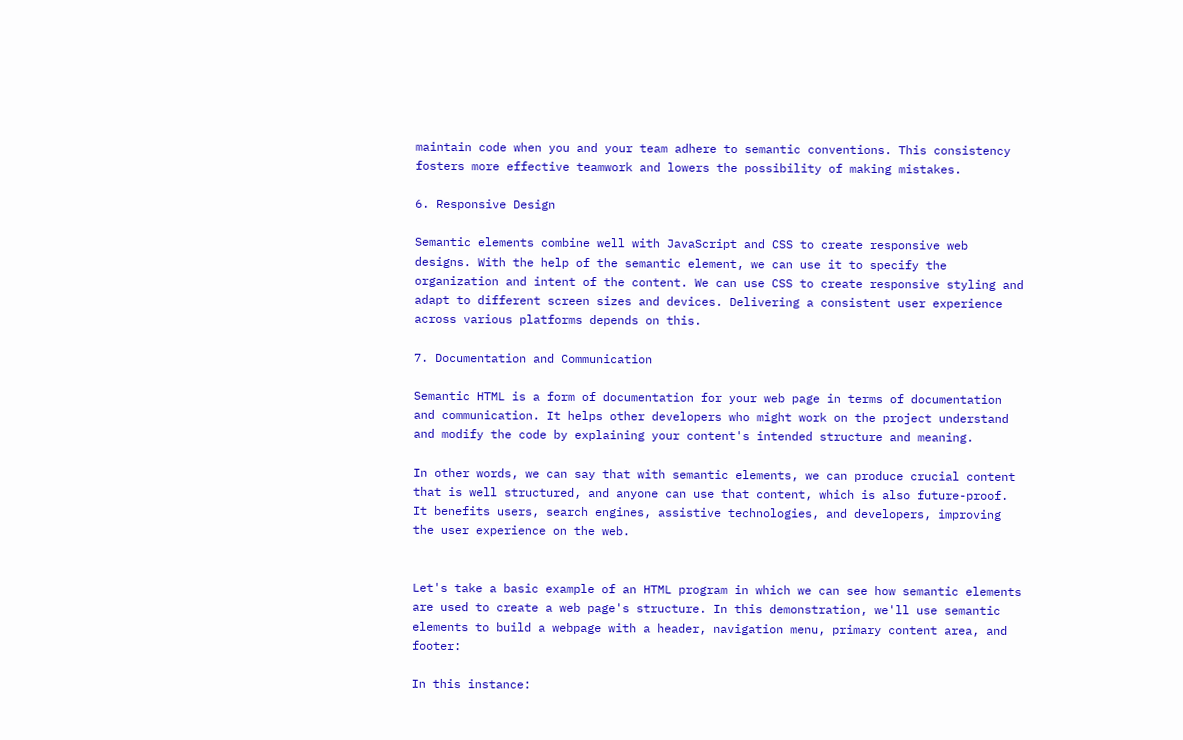maintain code when you and your team adhere to semantic conventions. This consistency fosters more effective teamwork and lowers the possibility of making mistakes.

6. Responsive Design

Semantic elements combine well with JavaScript and CSS to create responsive web designs. With the help of the semantic element, we can use it to specify the organization and intent of the content. We can use CSS to create responsive styling and adapt to different screen sizes and devices. Delivering a consistent user experience across various platforms depends on this.

7. Documentation and Communication

Semantic HTML is a form of documentation for your web page in terms of documentation and communication. It helps other developers who might work on the project understand and modify the code by explaining your content's intended structure and meaning.

In other words, we can say that with semantic elements, we can produce crucial content that is well structured, and anyone can use that content, which is also future-proof. It benefits users, search engines, assistive technologies, and developers, improving the user experience on the web.


Let's take a basic example of an HTML program in which we can see how semantic elements are used to create a web page's structure. In this demonstration, we'll use semantic elements to build a webpage with a header, navigation menu, primary content area, and footer:

In this instance: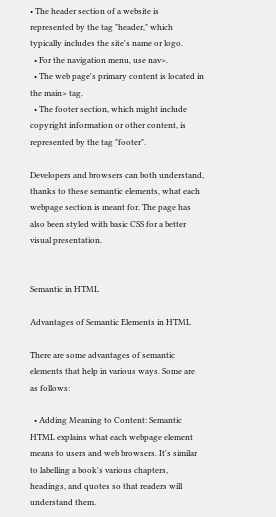• The header section of a website is represented by the tag "header," which typically includes the site's name or logo.
  • For the navigation menu, use nav>.
  • The web page's primary content is located in the main> tag.
  • The footer section, which might include copyright information or other content, is represented by the tag "footer".

Developers and browsers can both understand, thanks to these semantic elements, what each webpage section is meant for. The page has also been styled with basic CSS for a better visual presentation.


Semantic in HTML

Advantages of Semantic Elements in HTML

There are some advantages of semantic elements that help in various ways. Some are as follows:

  • Adding Meaning to Content: Semantic HTML explains what each webpage element means to users and web browsers. It's similar to labelling a book's various chapters, headings, and quotes so that readers will understand them.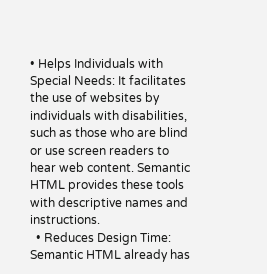• Helps Individuals with Special Needs: It facilitates the use of websites by individuals with disabilities, such as those who are blind or use screen readers to hear web content. Semantic HTML provides these tools with descriptive names and instructions.
  • Reduces Design Time: Semantic HTML already has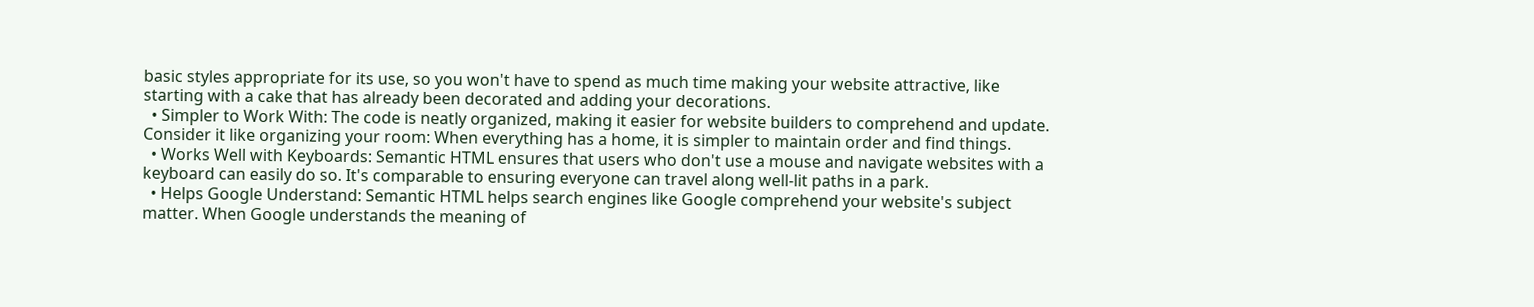basic styles appropriate for its use, so you won't have to spend as much time making your website attractive, like starting with a cake that has already been decorated and adding your decorations.
  • Simpler to Work With: The code is neatly organized, making it easier for website builders to comprehend and update. Consider it like organizing your room: When everything has a home, it is simpler to maintain order and find things.
  • Works Well with Keyboards: Semantic HTML ensures that users who don't use a mouse and navigate websites with a keyboard can easily do so. It's comparable to ensuring everyone can travel along well-lit paths in a park.
  • Helps Google Understand: Semantic HTML helps search engines like Google comprehend your website's subject matter. When Google understands the meaning of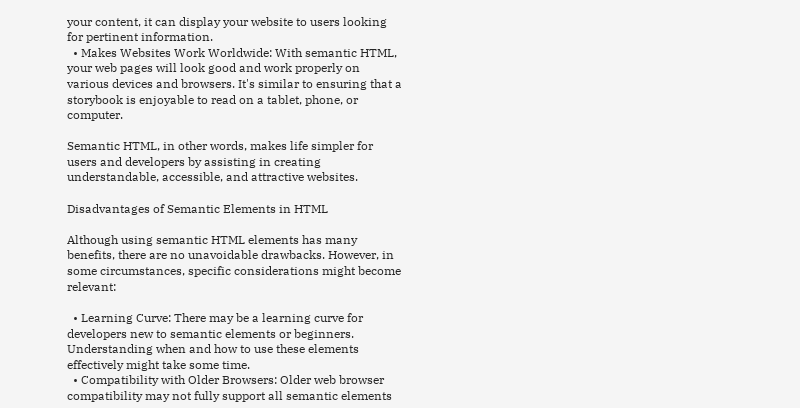your content, it can display your website to users looking for pertinent information.
  • Makes Websites Work Worldwide: With semantic HTML, your web pages will look good and work properly on various devices and browsers. It's similar to ensuring that a storybook is enjoyable to read on a tablet, phone, or computer.

Semantic HTML, in other words, makes life simpler for users and developers by assisting in creating understandable, accessible, and attractive websites.

Disadvantages of Semantic Elements in HTML

Although using semantic HTML elements has many benefits, there are no unavoidable drawbacks. However, in some circumstances, specific considerations might become relevant:

  • Learning Curve: There may be a learning curve for developers new to semantic elements or beginners. Understanding when and how to use these elements effectively might take some time.
  • Compatibility with Older Browsers: Older web browser compatibility may not fully support all semantic elements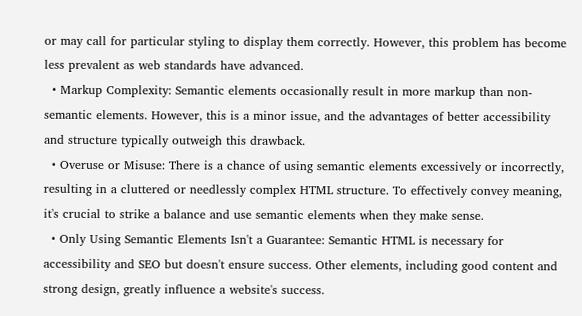or may call for particular styling to display them correctly. However, this problem has become less prevalent as web standards have advanced.
  • Markup Complexity: Semantic elements occasionally result in more markup than non-semantic elements. However, this is a minor issue, and the advantages of better accessibility and structure typically outweigh this drawback.
  • Overuse or Misuse: There is a chance of using semantic elements excessively or incorrectly, resulting in a cluttered or needlessly complex HTML structure. To effectively convey meaning, it's crucial to strike a balance and use semantic elements when they make sense.
  • Only Using Semantic Elements Isn't a Guarantee: Semantic HTML is necessary for accessibility and SEO but doesn't ensure success. Other elements, including good content and strong design, greatly influence a website's success.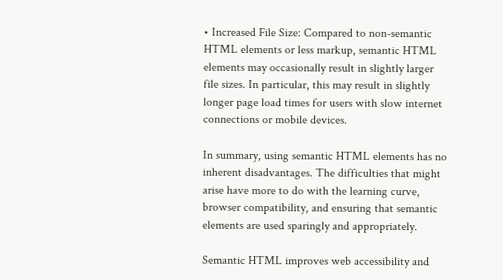• Increased File Size: Compared to non-semantic HTML elements or less markup, semantic HTML elements may occasionally result in slightly larger file sizes. In particular, this may result in slightly longer page load times for users with slow internet connections or mobile devices.

In summary, using semantic HTML elements has no inherent disadvantages. The difficulties that might arise have more to do with the learning curve, browser compatibility, and ensuring that semantic elements are used sparingly and appropriately.

Semantic HTML improves web accessibility and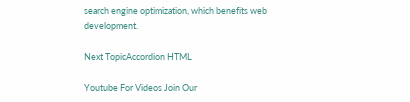search engine optimization, which benefits web development.

Next TopicAccordion HTML

Youtube For Videos Join Our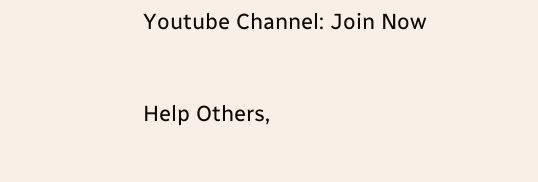Youtube Channel: Join Now


Help Others,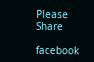Please Share

facebook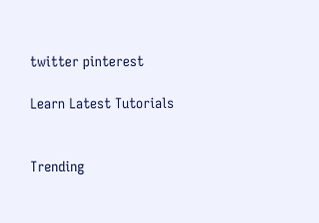twitter pinterest

Learn Latest Tutorials


Trending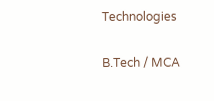Technologies

B.Tech / MCA